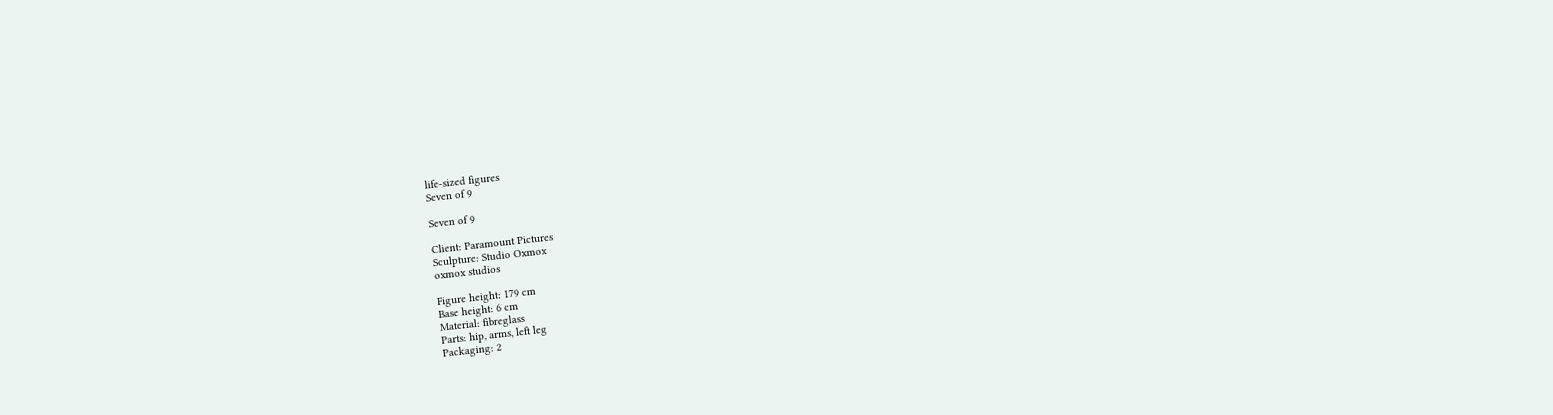life-sized figures
Seven of 9

Seven of 9

Client: Paramount Pictures
Sculpture: Studio Oxmox
oxmox studios

Figure height: 179 cm
Base height: 6 cm
Material: fibreglass
Parts: hip, arms, left leg
Packaging: 2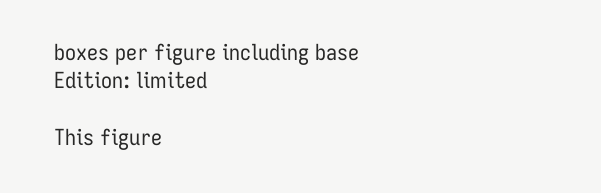boxes per figure including base
Edition: limited

This figure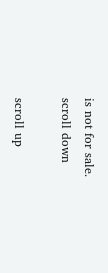is not for sale.
scroll down

scroll up